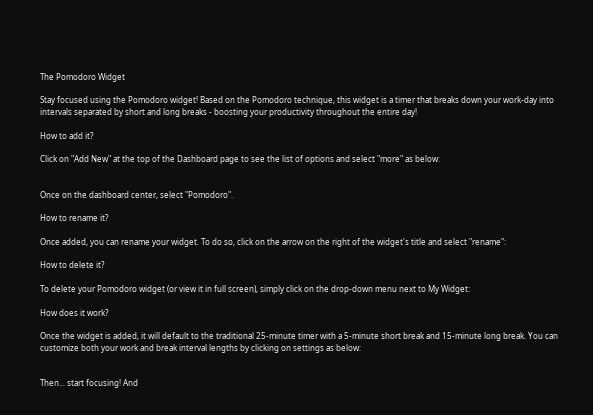The Pomodoro Widget

Stay focused using the Pomodoro widget! Based on the Pomodoro technique, this widget is a timer that breaks down your work-day into intervals separated by short and long breaks - boosting your productivity throughout the entire day!

How to add it?

Click on "Add New" at the top of the Dashboard page to see the list of options and select "more" as below:


Once on the dashboard center, select "Pomodoro".

How to rename it?

Once added, you can rename your widget. To do so, click on the arrow on the right of the widget's title and select "rename":

How to delete it?

To delete your Pomodoro widget (or view it in full screen), simply click on the drop-down menu next to My Widget:

How does it work?

Once the widget is added, it will default to the traditional 25-minute timer with a 5-minute short break and 15-minute long break. You can customize both your work and break interval lengths by clicking on settings as below:


Then... start focusing! And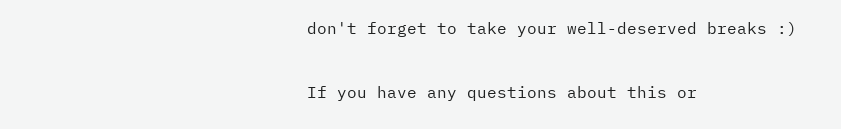don't forget to take your well-deserved breaks :)

If you have any questions about this or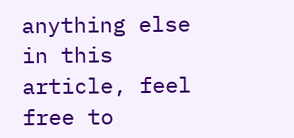anything else in this article, feel free to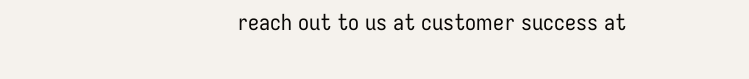reach out to us at customer success at